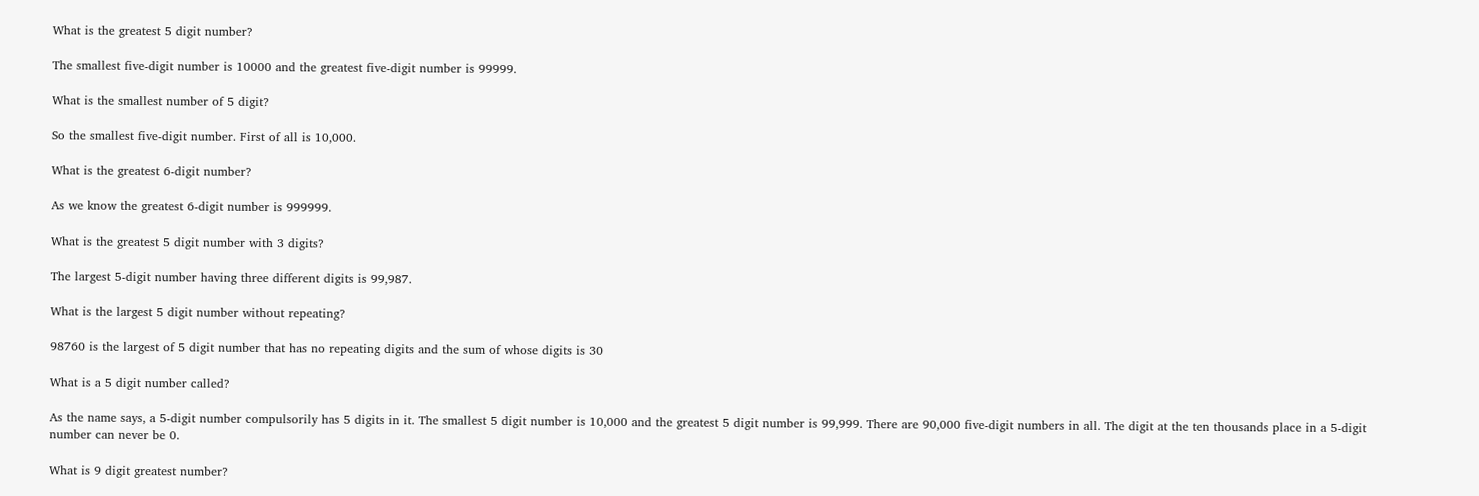What is the greatest 5 digit number?

The smallest five-digit number is 10000 and the greatest five-digit number is 99999.

What is the smallest number of 5 digit?

So the smallest five-digit number. First of all is 10,000.

What is the greatest 6-digit number?

As we know the greatest 6-digit number is 999999.

What is the greatest 5 digit number with 3 digits?

The largest 5-digit number having three different digits is 99,987.

What is the largest 5 digit number without repeating?

98760 is the largest of 5 digit number that has no repeating digits and the sum of whose digits is 30

What is a 5 digit number called?

As the name says, a 5-digit number compulsorily has 5 digits in it. The smallest 5 digit number is 10,000 and the greatest 5 digit number is 99,999. There are 90,000 five-digit numbers in all. The digit at the ten thousands place in a 5-digit number can never be 0.

What is 9 digit greatest number?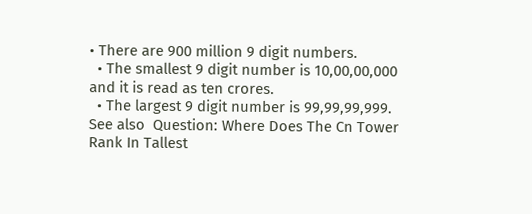• There are 900 million 9 digit numbers.
  • The smallest 9 digit number is 10,00,00,000 and it is read as ten crores.
  • The largest 9 digit number is 99,99,99,999.
See also  Question: Where Does The Cn Tower Rank In Tallest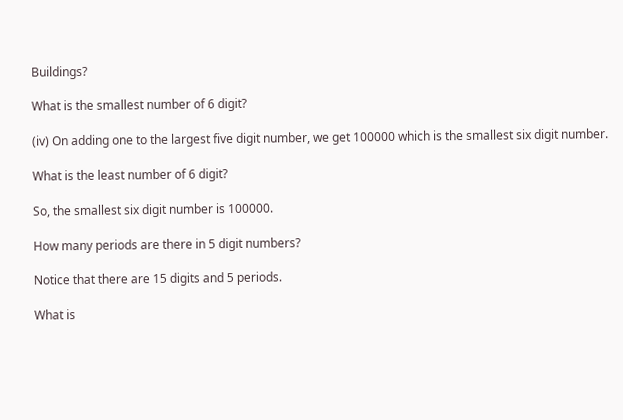Buildings?

What is the smallest number of 6 digit?

(iv) On adding one to the largest five digit number, we get 100000 which is the smallest six digit number.

What is the least number of 6 digit?

So, the smallest six digit number is 100000.

How many periods are there in 5 digit numbers?

Notice that there are 15 digits and 5 periods.

What is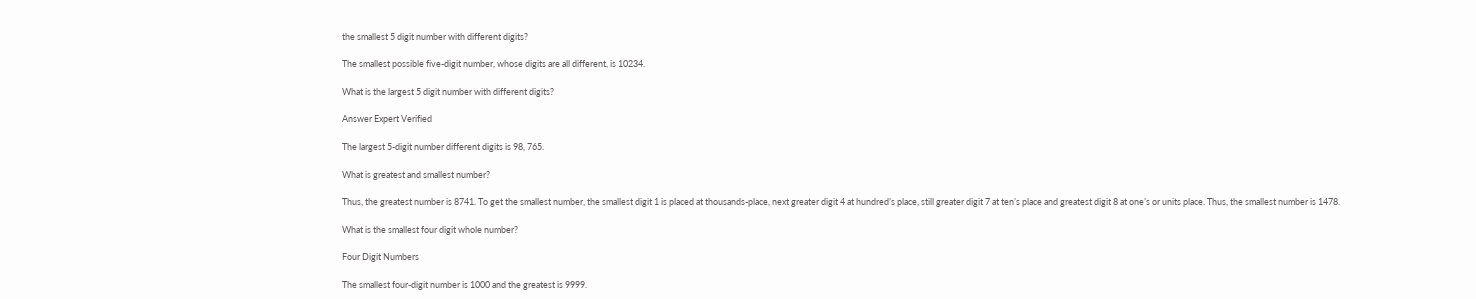the smallest 5 digit number with different digits?

The smallest possible five-digit number, whose digits are all different, is 10234.

What is the largest 5 digit number with different digits?

Answer Expert Verified

The largest 5-digit number different digits is 98, 765.

What is greatest and smallest number?

Thus, the greatest number is 8741. To get the smallest number, the smallest digit 1 is placed at thousands-place, next greater digit 4 at hundred’s place, still greater digit 7 at ten’s place and greatest digit 8 at one’s or units place. Thus, the smallest number is 1478.

What is the smallest four digit whole number?

Four Digit Numbers

The smallest four-digit number is 1000 and the greatest is 9999.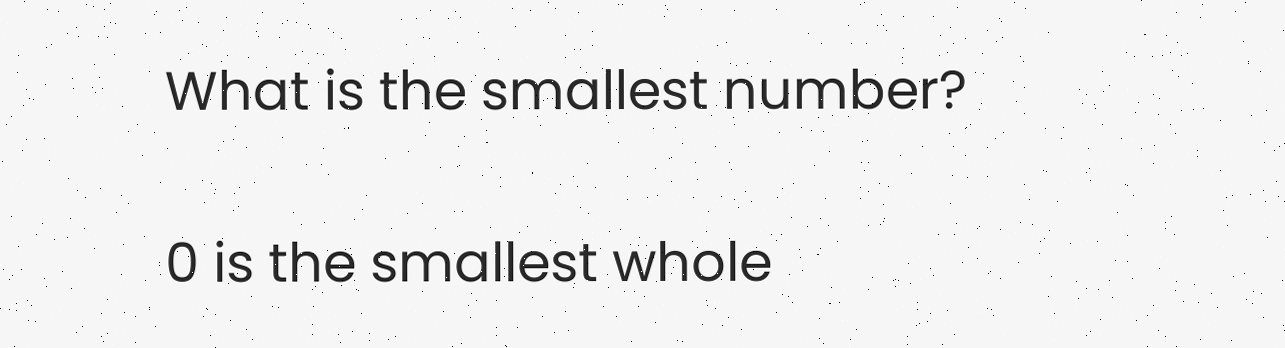What is the smallest number?

0 is the smallest whole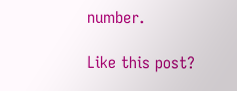number.

Like this post?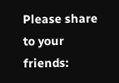Please share to your friends: